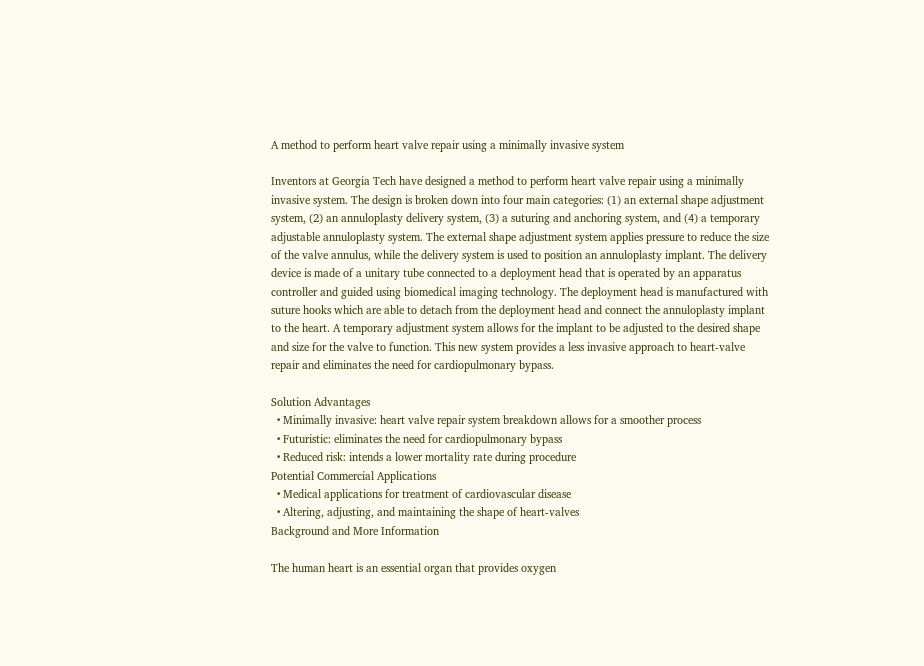A method to perform heart valve repair using a minimally invasive system

Inventors at Georgia Tech have designed a method to perform heart valve repair using a minimally invasive system. The design is broken down into four main categories: (1) an external shape adjustment system, (2) an annuloplasty delivery system, (3) a suturing and anchoring system, and (4) a temporary adjustable annuloplasty system. The external shape adjustment system applies pressure to reduce the size of the valve annulus, while the delivery system is used to position an annuloplasty implant. The delivery device is made of a unitary tube connected to a deployment head that is operated by an apparatus controller and guided using biomedical imaging technology. The deployment head is manufactured with suture hooks which are able to detach from the deployment head and connect the annuloplasty implant to the heart. A temporary adjustment system allows for the implant to be adjusted to the desired shape and size for the valve to function. This new system provides a less invasive approach to heart-valve repair and eliminates the need for cardiopulmonary bypass.

Solution Advantages
  • Minimally invasive: heart valve repair system breakdown allows for a smoother process
  • Futuristic: eliminates the need for cardiopulmonary bypass
  • Reduced risk: intends a lower mortality rate during procedure
Potential Commercial Applications
  • Medical applications for treatment of cardiovascular disease
  • Altering, adjusting, and maintaining the shape of heart-valves
Background and More Information

The human heart is an essential organ that provides oxygen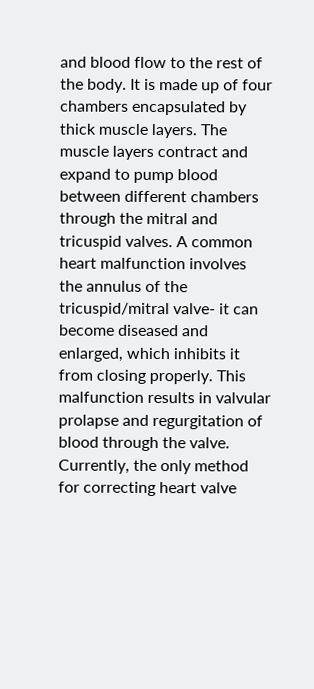and blood flow to the rest of the body. It is made up of four chambers encapsulated by thick muscle layers. The muscle layers contract and expand to pump blood between different chambers through the mitral and tricuspid valves. A common heart malfunction involves the annulus of the tricuspid/mitral valve- it can become diseased and enlarged, which inhibits it from closing properly. This malfunction results in valvular prolapse and regurgitation of blood through the valve. Currently, the only method for correcting heart valve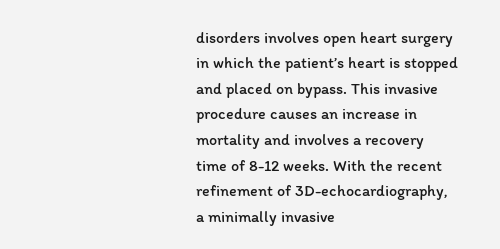disorders involves open heart surgery in which the patient’s heart is stopped and placed on bypass. This invasive procedure causes an increase in mortality and involves a recovery time of 8-12 weeks. With the recent refinement of 3D-echocardiography, a minimally invasive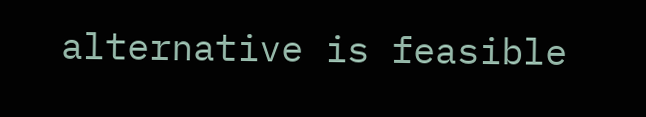alternative is feasible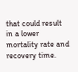that could result in a lower mortality rate and recovery time.